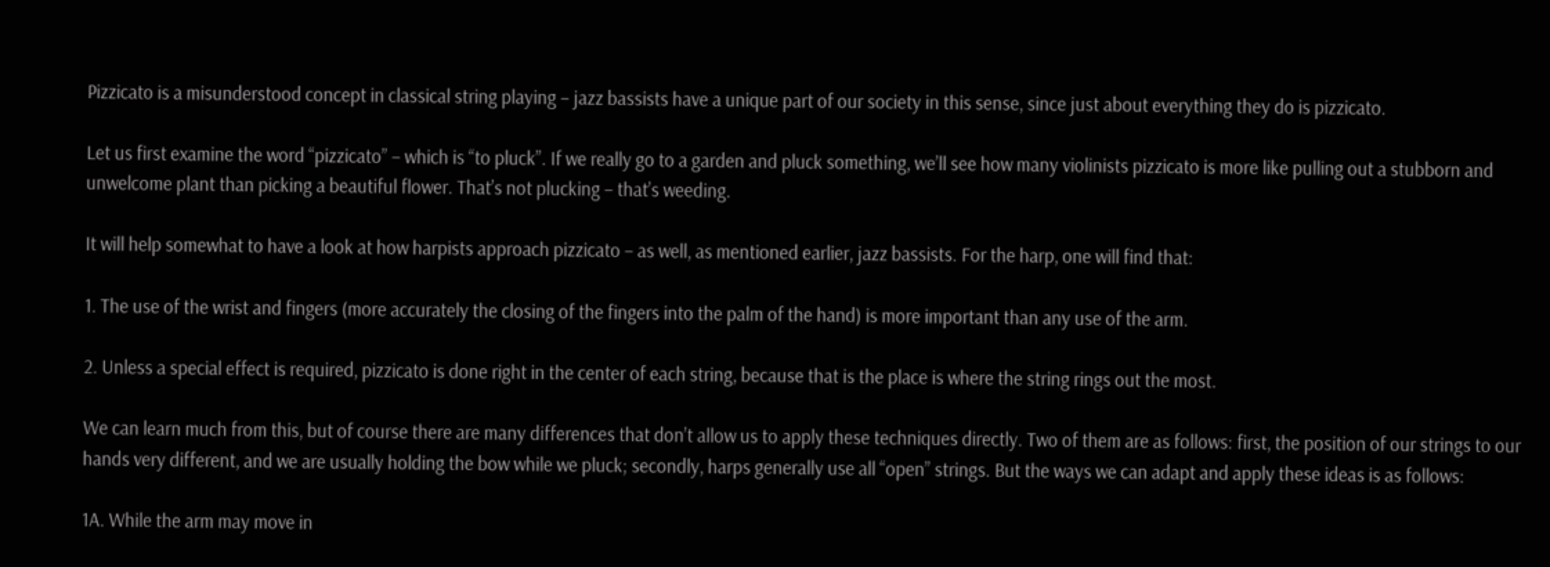Pizzicato is a misunderstood concept in classical string playing – jazz bassists have a unique part of our society in this sense, since just about everything they do is pizzicato.

Let us first examine the word “pizzicato” – which is “to pluck”. If we really go to a garden and pluck something, we’ll see how many violinists pizzicato is more like pulling out a stubborn and unwelcome plant than picking a beautiful flower. That’s not plucking – that’s weeding.

It will help somewhat to have a look at how harpists approach pizzicato – as well, as mentioned earlier, jazz bassists. For the harp, one will find that:

1. The use of the wrist and fingers (more accurately the closing of the fingers into the palm of the hand) is more important than any use of the arm.

2. Unless a special effect is required, pizzicato is done right in the center of each string, because that is the place is where the string rings out the most.

We can learn much from this, but of course there are many differences that don’t allow us to apply these techniques directly. Two of them are as follows: first, the position of our strings to our hands very different, and we are usually holding the bow while we pluck; secondly, harps generally use all “open” strings. But the ways we can adapt and apply these ideas is as follows:

1A. While the arm may move in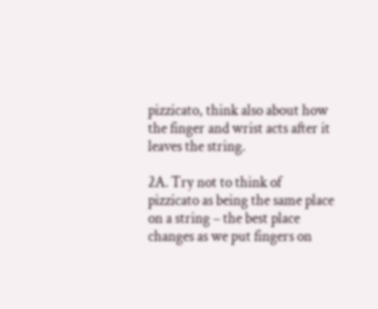pizzicato, think also about how the finger and wrist acts after it leaves the string.

2A. Try not to think of pizzicato as being the same place on a string – the best place changes as we put fingers on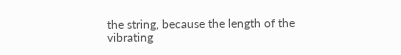the string, because the length of the vibrating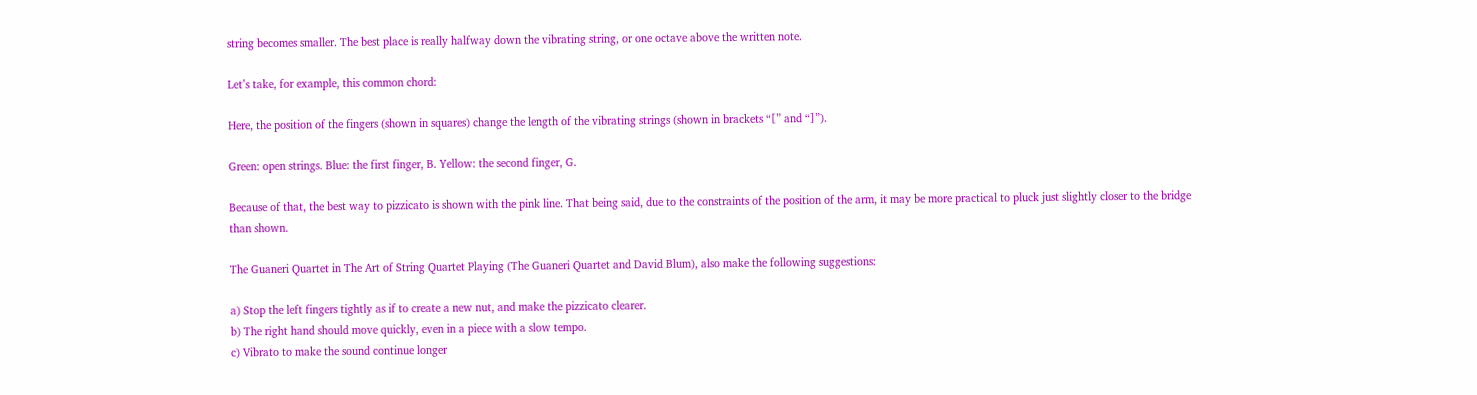string becomes smaller. The best place is really halfway down the vibrating string, or one octave above the written note.

Let’s take, for example, this common chord:

Here, the position of the fingers (shown in squares) change the length of the vibrating strings (shown in brackets “[” and “]”).

Green: open strings. Blue: the first finger, B. Yellow: the second finger, G.

Because of that, the best way to pizzicato is shown with the pink line. That being said, due to the constraints of the position of the arm, it may be more practical to pluck just slightly closer to the bridge than shown.

The Guaneri Quartet in The Art of String Quartet Playing (The Guaneri Quartet and David Blum), also make the following suggestions:

a) Stop the left fingers tightly as if to create a new nut, and make the pizzicato clearer.
b) The right hand should move quickly, even in a piece with a slow tempo.
c) Vibrato to make the sound continue longer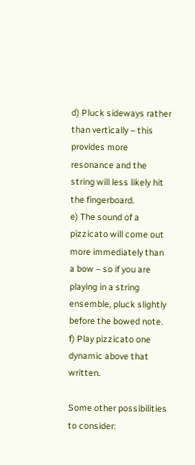d) Pluck sideways rather than vertically – this provides more resonance and the string will less likely hit the fingerboard.
e) The sound of a pizzicato will come out more immediately than a bow – so if you are playing in a string ensemble, pluck slightly before the bowed note.
f) Play pizzicato one dynamic above that written.

Some other possibilities to consider: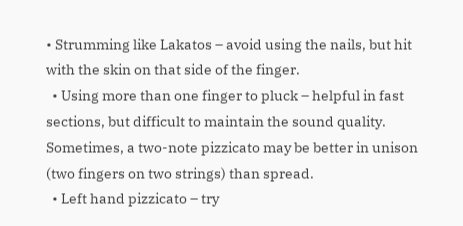• Strumming like Lakatos – avoid using the nails, but hit with the skin on that side of the finger.
  • Using more than one finger to pluck – helpful in fast sections, but difficult to maintain the sound quality. Sometimes, a two-note pizzicato may be better in unison (two fingers on two strings) than spread.
  • Left hand pizzicato – try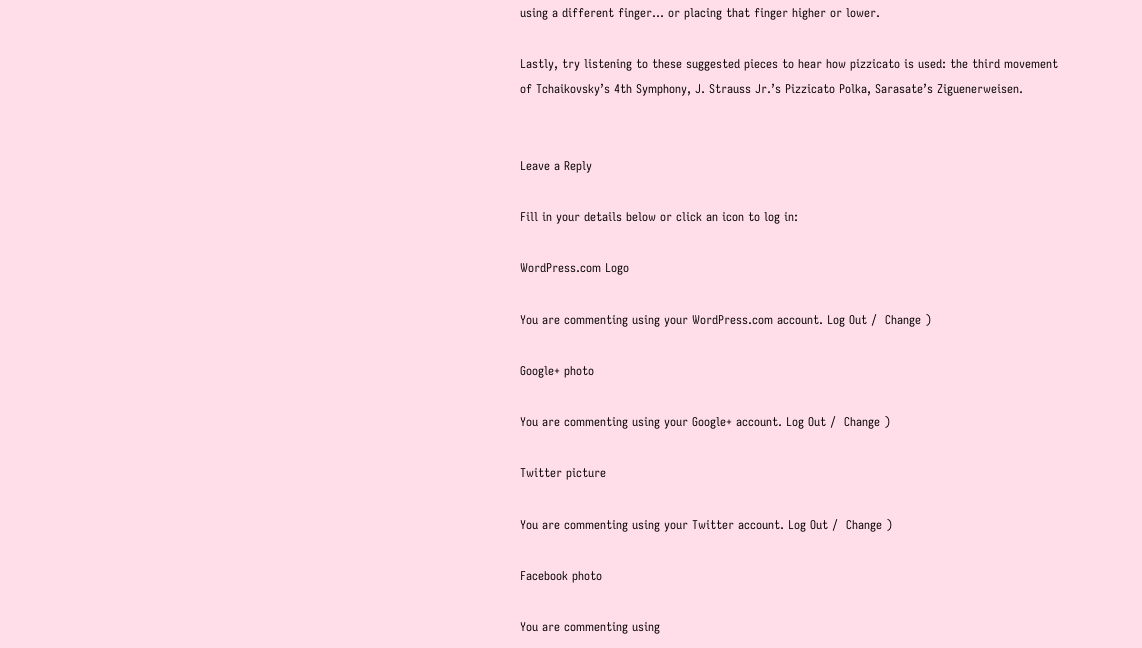using a different finger… or placing that finger higher or lower.

Lastly, try listening to these suggested pieces to hear how pizzicato is used: the third movement of Tchaikovsky’s 4th Symphony, J. Strauss Jr.’s Pizzicato Polka, Sarasate’s Ziguenerweisen.


Leave a Reply

Fill in your details below or click an icon to log in:

WordPress.com Logo

You are commenting using your WordPress.com account. Log Out /  Change )

Google+ photo

You are commenting using your Google+ account. Log Out /  Change )

Twitter picture

You are commenting using your Twitter account. Log Out /  Change )

Facebook photo

You are commenting using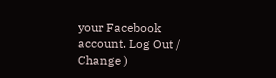your Facebook account. Log Out /  Change )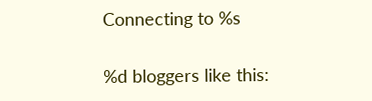Connecting to %s

%d bloggers like this: